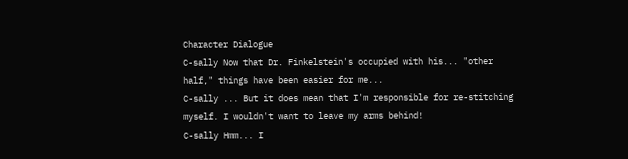Character Dialogue
C-sally Now that Dr. Finkelstein's occupied with his... "other half," things have been easier for me...
C-sally ... But it does mean that I'm responsible for re-stitching myself. I wouldn't want to leave my arms behind!
C-sally Hmm... I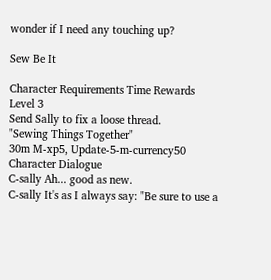wonder if I need any touching up?

Sew Be It

Character Requirements Time Rewards
Level 3
Send Sally to fix a loose thread.
"Sewing Things Together"
30m M-xp5, Update-5-m-currency50
Character Dialogue
C-sally Ah... good as new.
C-sally It's as I always say: "Be sure to use a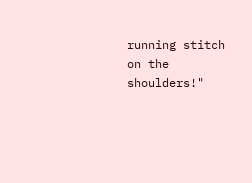running stitch on the shoulders!"